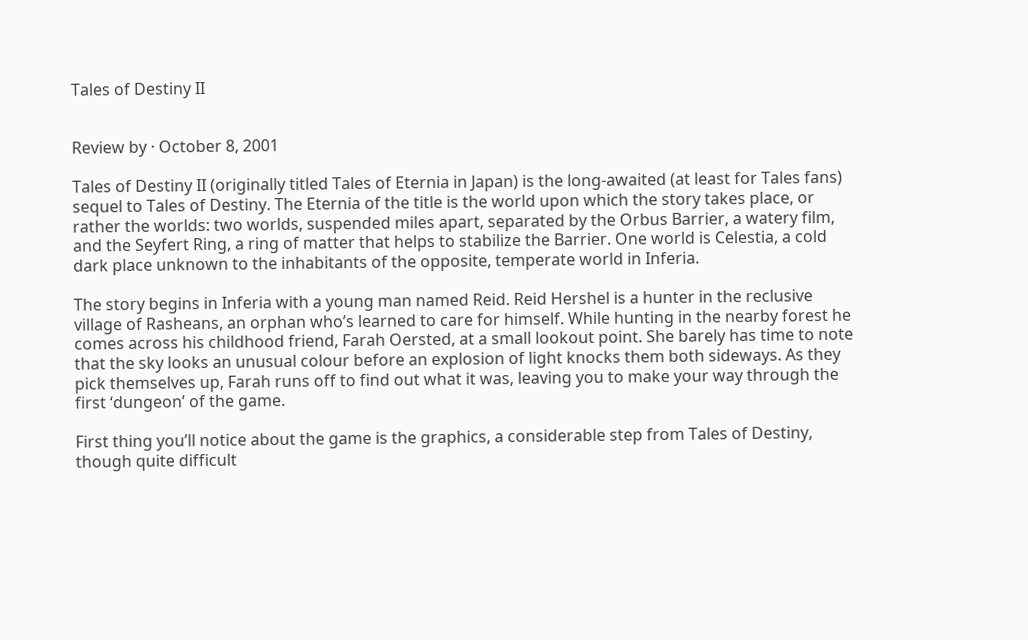Tales of Destiny II


Review by · October 8, 2001

Tales of Destiny II (originally titled Tales of Eternia in Japan) is the long-awaited (at least for Tales fans) sequel to Tales of Destiny. The Eternia of the title is the world upon which the story takes place, or rather the worlds: two worlds, suspended miles apart, separated by the Orbus Barrier, a watery film, and the Seyfert Ring, a ring of matter that helps to stabilize the Barrier. One world is Celestia, a cold dark place unknown to the inhabitants of the opposite, temperate world in Inferia.

The story begins in Inferia with a young man named Reid. Reid Hershel is a hunter in the reclusive village of Rasheans, an orphan who’s learned to care for himself. While hunting in the nearby forest he comes across his childhood friend, Farah Oersted, at a small lookout point. She barely has time to note that the sky looks an unusual colour before an explosion of light knocks them both sideways. As they pick themselves up, Farah runs off to find out what it was, leaving you to make your way through the first ‘dungeon’ of the game.

First thing you’ll notice about the game is the graphics, a considerable step from Tales of Destiny, though quite difficult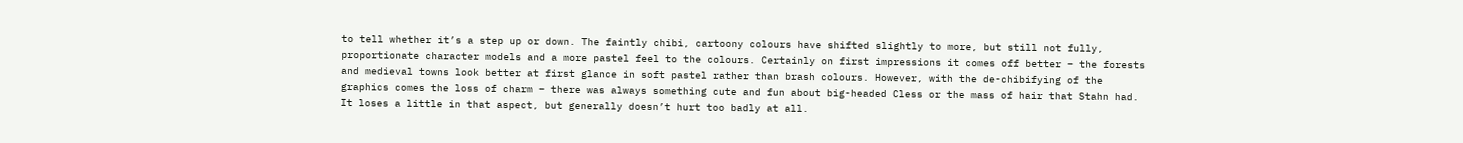to tell whether it’s a step up or down. The faintly chibi, cartoony colours have shifted slightly to more, but still not fully, proportionate character models and a more pastel feel to the colours. Certainly on first impressions it comes off better – the forests and medieval towns look better at first glance in soft pastel rather than brash colours. However, with the de-chibifying of the graphics comes the loss of charm – there was always something cute and fun about big-headed Cless or the mass of hair that Stahn had. It loses a little in that aspect, but generally doesn’t hurt too badly at all.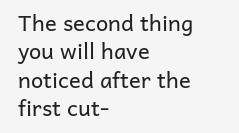The second thing you will have noticed after the first cut-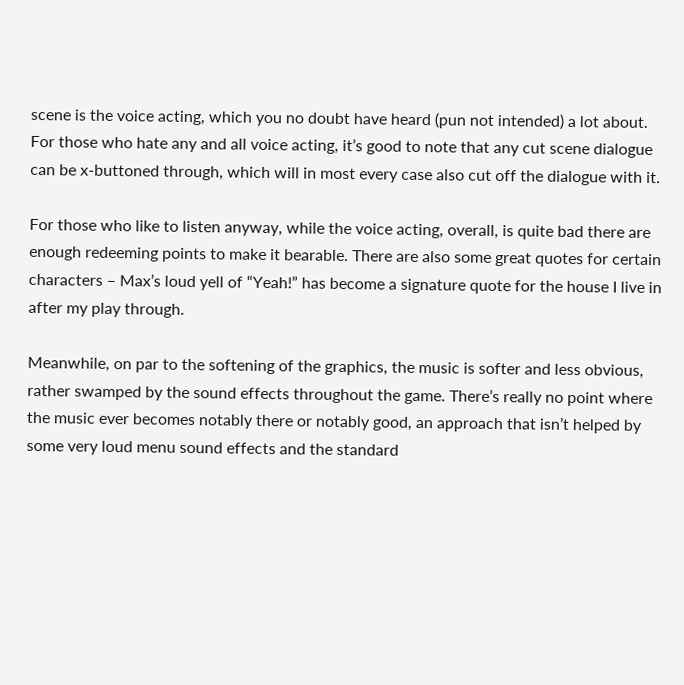scene is the voice acting, which you no doubt have heard (pun not intended) a lot about. For those who hate any and all voice acting, it’s good to note that any cut scene dialogue can be x-buttoned through, which will in most every case also cut off the dialogue with it.

For those who like to listen anyway, while the voice acting, overall, is quite bad there are enough redeeming points to make it bearable. There are also some great quotes for certain characters – Max’s loud yell of “Yeah!” has become a signature quote for the house I live in after my play through.

Meanwhile, on par to the softening of the graphics, the music is softer and less obvious, rather swamped by the sound effects throughout the game. There’s really no point where the music ever becomes notably there or notably good, an approach that isn’t helped by some very loud menu sound effects and the standard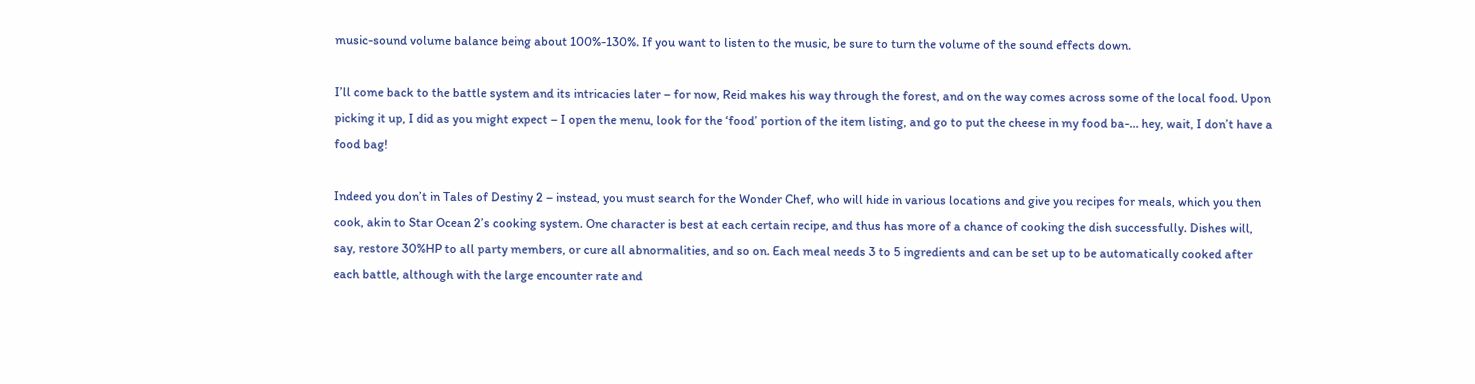music-sound volume balance being about 100%-130%. If you want to listen to the music, be sure to turn the volume of the sound effects down.

I’ll come back to the battle system and its intricacies later – for now, Reid makes his way through the forest, and on the way comes across some of the local food. Upon picking it up, I did as you might expect – I open the menu, look for the ‘food’ portion of the item listing, and go to put the cheese in my food ba-… hey, wait, I don’t have a food bag!

Indeed you don’t in Tales of Destiny 2 – instead, you must search for the Wonder Chef, who will hide in various locations and give you recipes for meals, which you then cook, akin to Star Ocean 2’s cooking system. One character is best at each certain recipe, and thus has more of a chance of cooking the dish successfully. Dishes will, say, restore 30%HP to all party members, or cure all abnormalities, and so on. Each meal needs 3 to 5 ingredients and can be set up to be automatically cooked after each battle, although with the large encounter rate and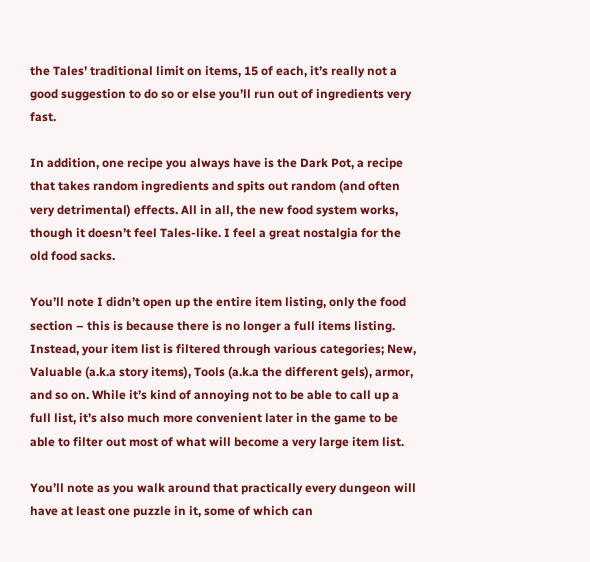the Tales’ traditional limit on items, 15 of each, it’s really not a good suggestion to do so or else you’ll run out of ingredients very fast.

In addition, one recipe you always have is the Dark Pot, a recipe that takes random ingredients and spits out random (and often very detrimental) effects. All in all, the new food system works, though it doesn’t feel Tales-like. I feel a great nostalgia for the old food sacks.

You’ll note I didn’t open up the entire item listing, only the food section – this is because there is no longer a full items listing. Instead, your item list is filtered through various categories; New, Valuable (a.k.a story items), Tools (a.k.a the different gels), armor, and so on. While it’s kind of annoying not to be able to call up a full list, it’s also much more convenient later in the game to be able to filter out most of what will become a very large item list.

You’ll note as you walk around that practically every dungeon will have at least one puzzle in it, some of which can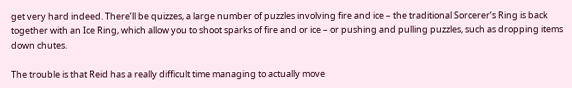get very hard indeed. There’ll be quizzes, a large number of puzzles involving fire and ice – the traditional Sorcerer’s Ring is back together with an Ice Ring, which allow you to shoot sparks of fire and or ice – or pushing and pulling puzzles, such as dropping items down chutes.

The trouble is that Reid has a really difficult time managing to actually move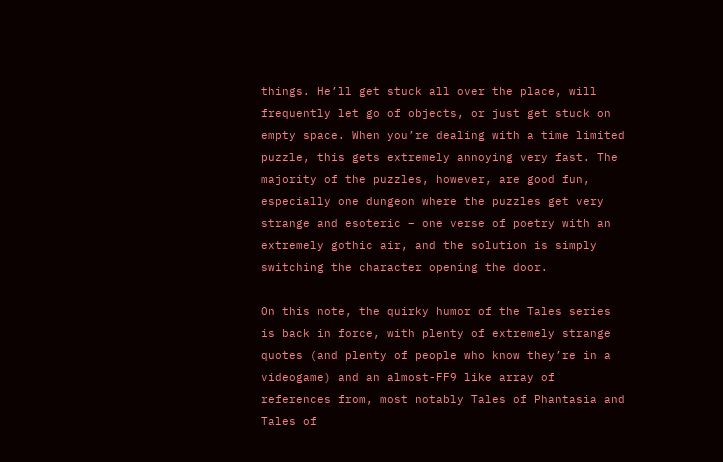things. He’ll get stuck all over the place, will frequently let go of objects, or just get stuck on empty space. When you’re dealing with a time limited puzzle, this gets extremely annoying very fast. The majority of the puzzles, however, are good fun, especially one dungeon where the puzzles get very strange and esoteric – one verse of poetry with an extremely gothic air, and the solution is simply switching the character opening the door.

On this note, the quirky humor of the Tales series is back in force, with plenty of extremely strange quotes (and plenty of people who know they’re in a videogame) and an almost-FF9 like array of references from, most notably Tales of Phantasia and Tales of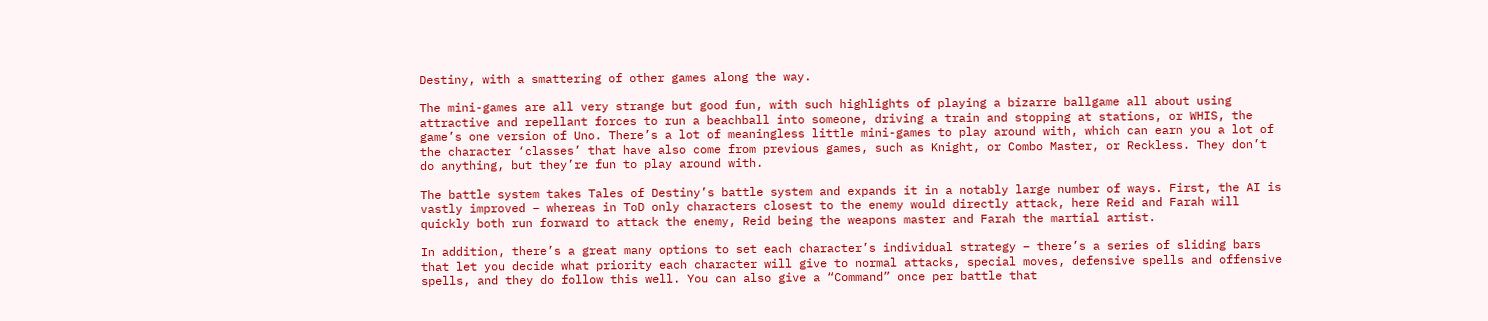Destiny, with a smattering of other games along the way.

The mini-games are all very strange but good fun, with such highlights of playing a bizarre ballgame all about using attractive and repellant forces to run a beachball into someone, driving a train and stopping at stations, or WHIS, the game’s one version of Uno. There’s a lot of meaningless little mini-games to play around with, which can earn you a lot of the character ‘classes’ that have also come from previous games, such as Knight, or Combo Master, or Reckless. They don’t do anything, but they’re fun to play around with.

The battle system takes Tales of Destiny’s battle system and expands it in a notably large number of ways. First, the AI is vastly improved – whereas in ToD only characters closest to the enemy would directly attack, here Reid and Farah will quickly both run forward to attack the enemy, Reid being the weapons master and Farah the martial artist.

In addition, there’s a great many options to set each character’s individual strategy – there’s a series of sliding bars that let you decide what priority each character will give to normal attacks, special moves, defensive spells and offensive spells, and they do follow this well. You can also give a “Command” once per battle that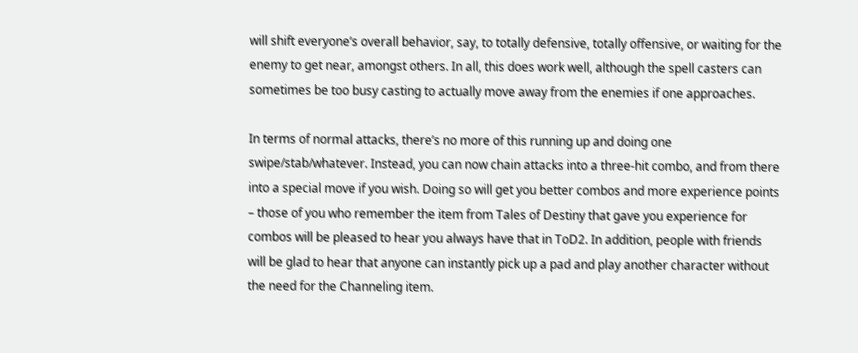will shift everyone’s overall behavior, say, to totally defensive, totally offensive, or waiting for the enemy to get near, amongst others. In all, this does work well, although the spell casters can sometimes be too busy casting to actually move away from the enemies if one approaches.

In terms of normal attacks, there’s no more of this running up and doing one swipe/stab/whatever. Instead, you can now chain attacks into a three-hit combo, and from there into a special move if you wish. Doing so will get you better combos and more experience points – those of you who remember the item from Tales of Destiny that gave you experience for combos will be pleased to hear you always have that in ToD2. In addition, people with friends will be glad to hear that anyone can instantly pick up a pad and play another character without the need for the Channeling item.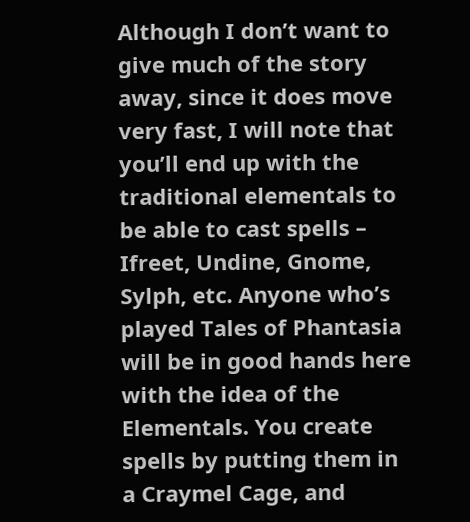Although I don’t want to give much of the story away, since it does move very fast, I will note that you’ll end up with the traditional elementals to be able to cast spells – Ifreet, Undine, Gnome, Sylph, etc. Anyone who’s played Tales of Phantasia will be in good hands here with the idea of the Elementals. You create spells by putting them in a Craymel Cage, and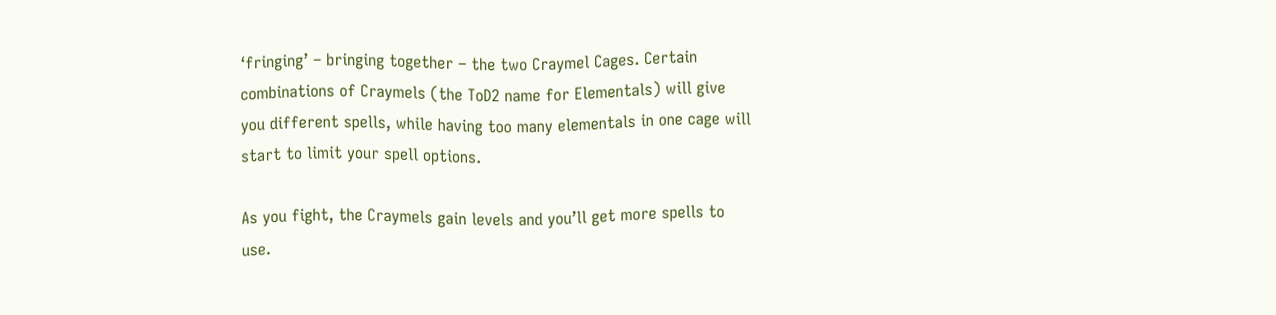‘fringing’ – bringing together – the two Craymel Cages. Certain combinations of Craymels (the ToD2 name for Elementals) will give you different spells, while having too many elementals in one cage will start to limit your spell options.

As you fight, the Craymels gain levels and you’ll get more spells to use.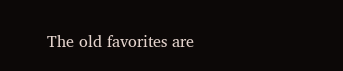The old favorites are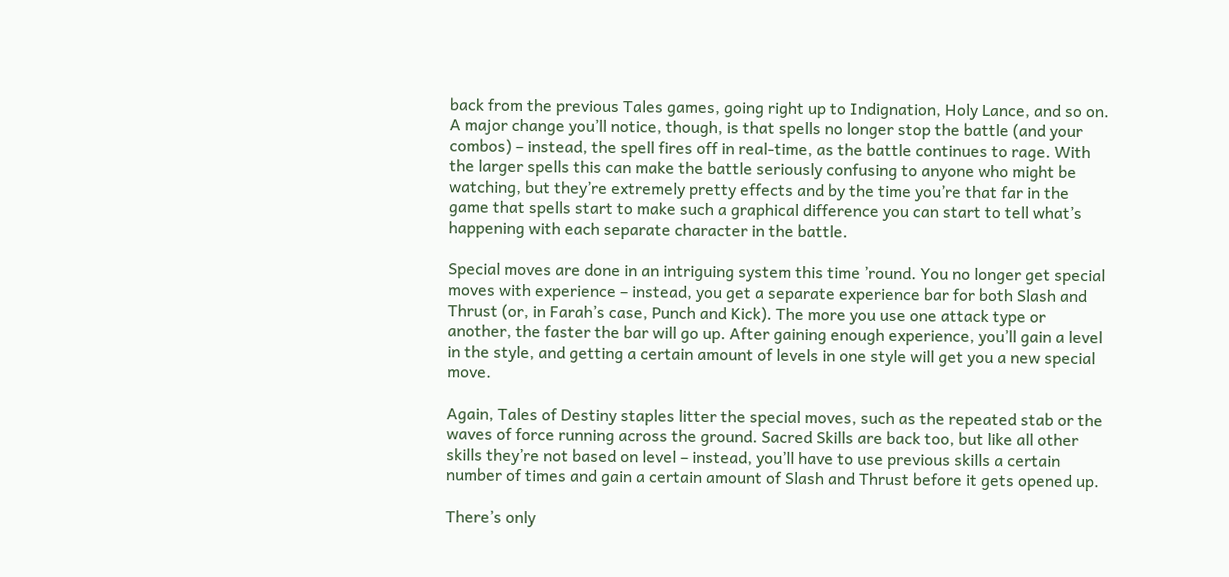back from the previous Tales games, going right up to Indignation, Holy Lance, and so on. A major change you’ll notice, though, is that spells no longer stop the battle (and your combos) – instead, the spell fires off in real-time, as the battle continues to rage. With the larger spells this can make the battle seriously confusing to anyone who might be watching, but they’re extremely pretty effects and by the time you’re that far in the game that spells start to make such a graphical difference you can start to tell what’s happening with each separate character in the battle.

Special moves are done in an intriguing system this time ’round. You no longer get special moves with experience – instead, you get a separate experience bar for both Slash and Thrust (or, in Farah’s case, Punch and Kick). The more you use one attack type or another, the faster the bar will go up. After gaining enough experience, you’ll gain a level in the style, and getting a certain amount of levels in one style will get you a new special move.

Again, Tales of Destiny staples litter the special moves, such as the repeated stab or the waves of force running across the ground. Sacred Skills are back too, but like all other skills they’re not based on level – instead, you’ll have to use previous skills a certain number of times and gain a certain amount of Slash and Thrust before it gets opened up.

There’s only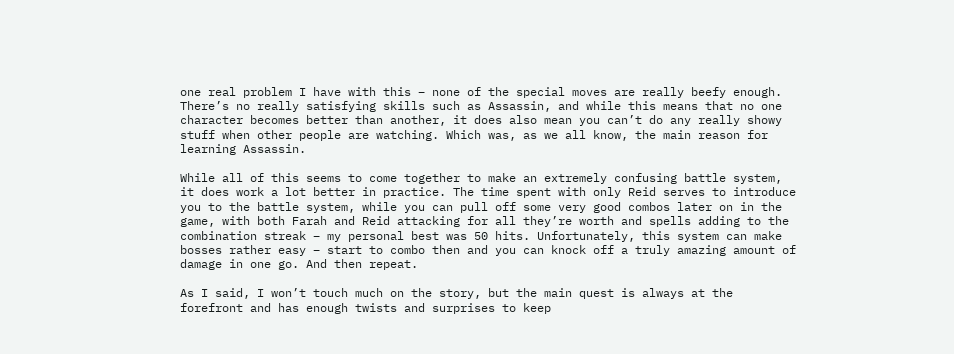one real problem I have with this – none of the special moves are really beefy enough. There’s no really satisfying skills such as Assassin, and while this means that no one character becomes better than another, it does also mean you can’t do any really showy stuff when other people are watching. Which was, as we all know, the main reason for learning Assassin.

While all of this seems to come together to make an extremely confusing battle system, it does work a lot better in practice. The time spent with only Reid serves to introduce you to the battle system, while you can pull off some very good combos later on in the game, with both Farah and Reid attacking for all they’re worth and spells adding to the combination streak – my personal best was 50 hits. Unfortunately, this system can make bosses rather easy – start to combo then and you can knock off a truly amazing amount of damage in one go. And then repeat.

As I said, I won’t touch much on the story, but the main quest is always at the forefront and has enough twists and surprises to keep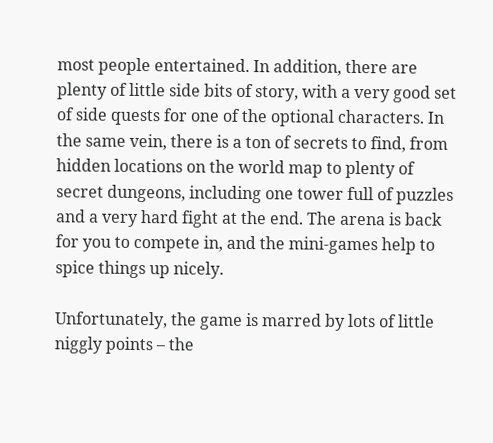most people entertained. In addition, there are plenty of little side bits of story, with a very good set of side quests for one of the optional characters. In the same vein, there is a ton of secrets to find, from hidden locations on the world map to plenty of secret dungeons, including one tower full of puzzles and a very hard fight at the end. The arena is back for you to compete in, and the mini-games help to spice things up nicely.

Unfortunately, the game is marred by lots of little niggly points – the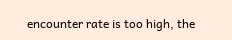encounter rate is too high, the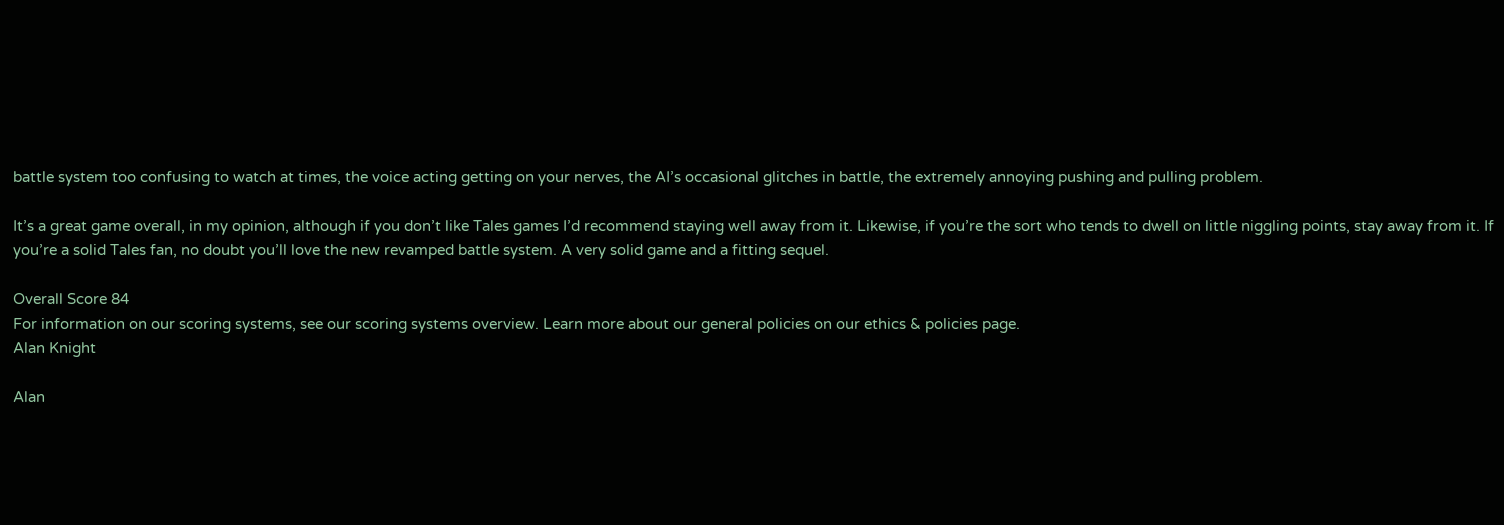battle system too confusing to watch at times, the voice acting getting on your nerves, the AI’s occasional glitches in battle, the extremely annoying pushing and pulling problem.

It’s a great game overall, in my opinion, although if you don’t like Tales games I’d recommend staying well away from it. Likewise, if you’re the sort who tends to dwell on little niggling points, stay away from it. If you’re a solid Tales fan, no doubt you’ll love the new revamped battle system. A very solid game and a fitting sequel.

Overall Score 84
For information on our scoring systems, see our scoring systems overview. Learn more about our general policies on our ethics & policies page.
Alan Knight

Alan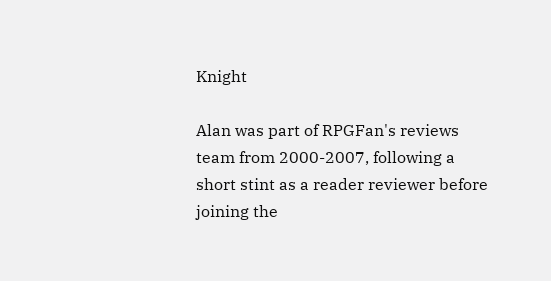Knight

Alan was part of RPGFan's reviews team from 2000-2007, following a short stint as a reader reviewer before joining the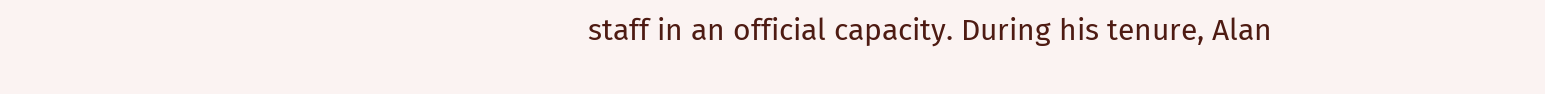staff in an official capacity. During his tenure, Alan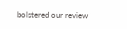bolstered our review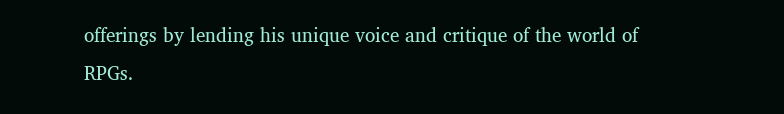offerings by lending his unique voice and critique of the world of RPGs.